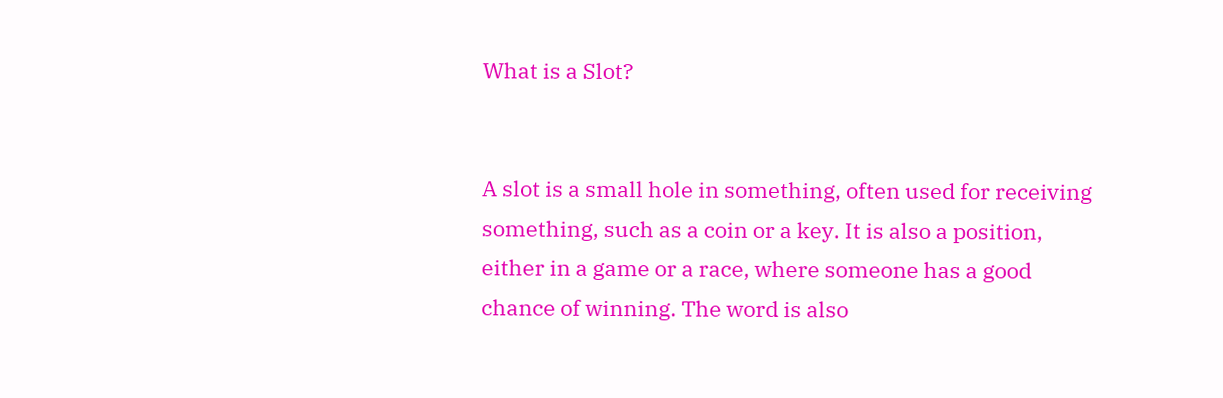What is a Slot?


A slot is a small hole in something, often used for receiving something, such as a coin or a key. It is also a position, either in a game or a race, where someone has a good chance of winning. The word is also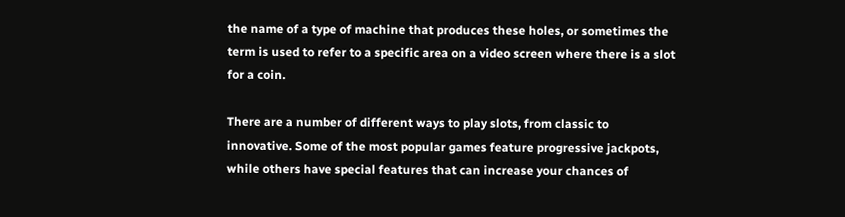the name of a type of machine that produces these holes, or sometimes the term is used to refer to a specific area on a video screen where there is a slot for a coin.

There are a number of different ways to play slots, from classic to innovative. Some of the most popular games feature progressive jackpots, while others have special features that can increase your chances of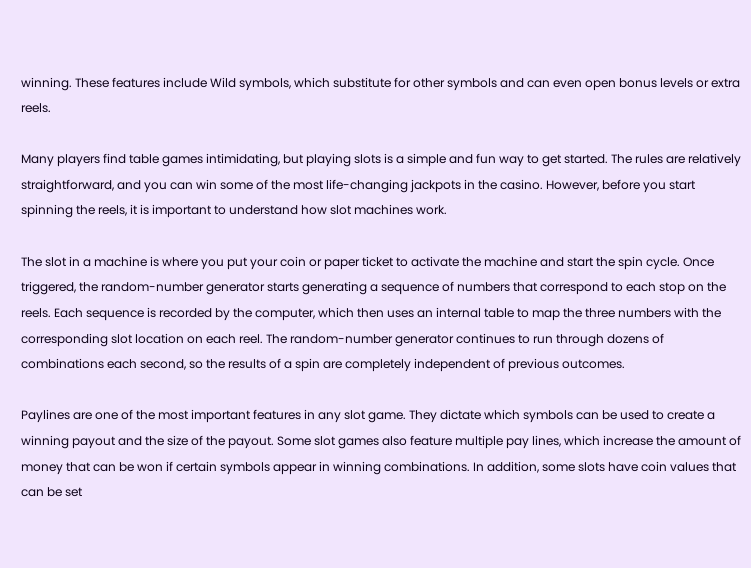winning. These features include Wild symbols, which substitute for other symbols and can even open bonus levels or extra reels.

Many players find table games intimidating, but playing slots is a simple and fun way to get started. The rules are relatively straightforward, and you can win some of the most life-changing jackpots in the casino. However, before you start spinning the reels, it is important to understand how slot machines work.

The slot in a machine is where you put your coin or paper ticket to activate the machine and start the spin cycle. Once triggered, the random-number generator starts generating a sequence of numbers that correspond to each stop on the reels. Each sequence is recorded by the computer, which then uses an internal table to map the three numbers with the corresponding slot location on each reel. The random-number generator continues to run through dozens of combinations each second, so the results of a spin are completely independent of previous outcomes.

Paylines are one of the most important features in any slot game. They dictate which symbols can be used to create a winning payout and the size of the payout. Some slot games also feature multiple pay lines, which increase the amount of money that can be won if certain symbols appear in winning combinations. In addition, some slots have coin values that can be set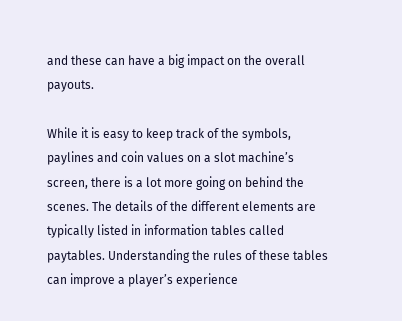and these can have a big impact on the overall payouts.

While it is easy to keep track of the symbols, paylines and coin values on a slot machine’s screen, there is a lot more going on behind the scenes. The details of the different elements are typically listed in information tables called paytables. Understanding the rules of these tables can improve a player’s experience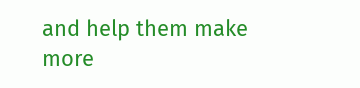and help them make more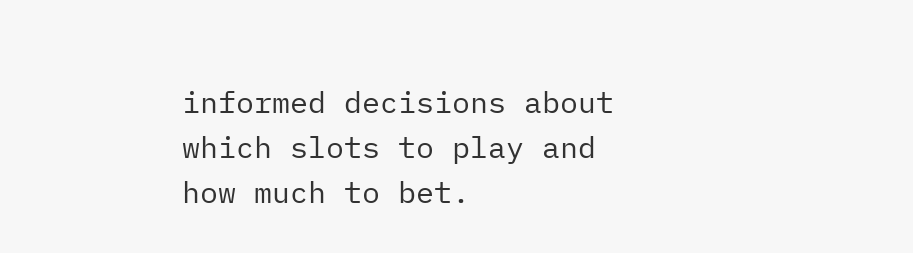informed decisions about which slots to play and how much to bet.